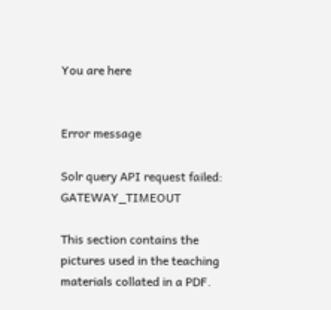You are here


Error message

Solr query API request failed: GATEWAY_TIMEOUT

This section contains the pictures used in the teaching materials collated in a PDF.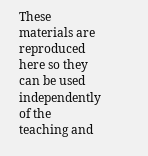These materials are reproduced here so they can be used independently of the teaching and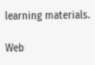learning materials.

Web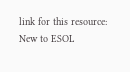link for this resource: New to ESOL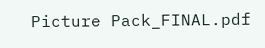Picture Pack_FINAL.pdf